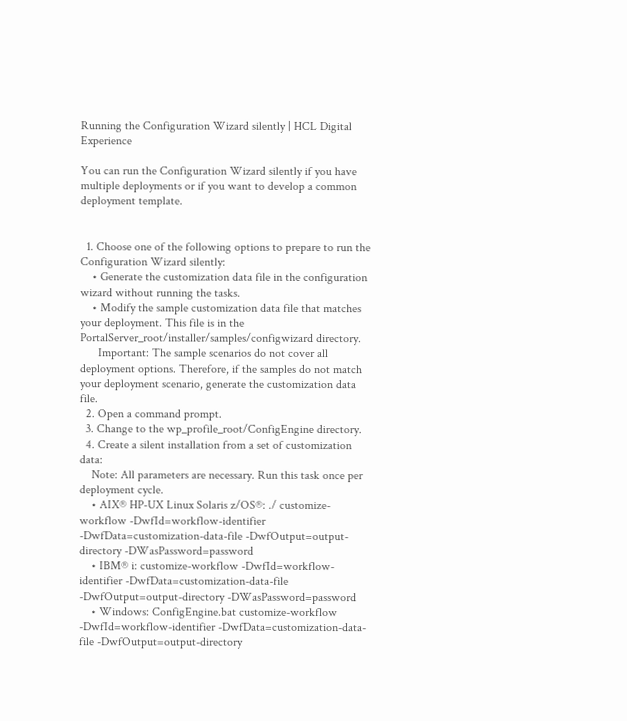Running the Configuration Wizard silently | HCL Digital Experience

You can run the Configuration Wizard silently if you have multiple deployments or if you want to develop a common deployment template.


  1. Choose one of the following options to prepare to run the Configuration Wizard silently:
    • Generate the customization data file in the configuration wizard without running the tasks.
    • Modify the sample customization data file that matches your deployment. This file is in the PortalServer_root/installer/samples/configwizard directory.
      Important: The sample scenarios do not cover all deployment options. Therefore, if the samples do not match your deployment scenario, generate the customization data file.
  2. Open a command prompt.
  3. Change to the wp_profile_root/ConfigEngine directory.
  4. Create a silent installation from a set of customization data:
    Note: All parameters are necessary. Run this task once per deployment cycle.
    • AIX® HP-UX Linux Solaris z/OS®: ./ customize-workflow -DwfId=workflow-identifier -DwfData=customization-data-file -DwfOutput=output-directory -DWasPassword=password
    • IBM® i: customize-workflow -DwfId=workflow-identifier -DwfData=customization-data-file -DwfOutput=output-directory -DWasPassword=password
    • Windows: ConfigEngine.bat customize-workflow -DwfId=workflow-identifier -DwfData=customization-data-file -DwfOutput=output-directory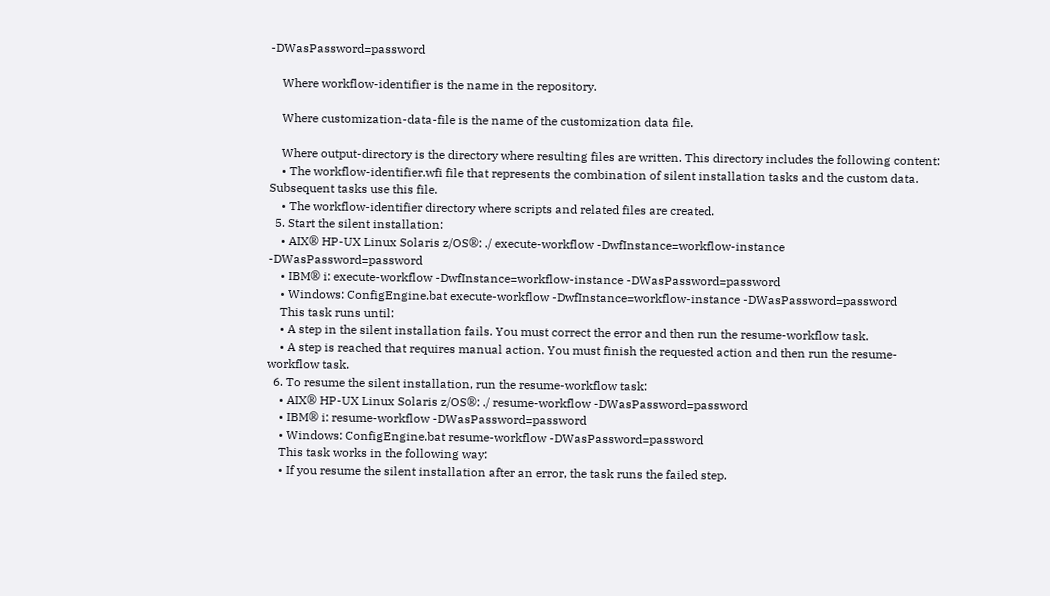-DWasPassword=password

    Where workflow-identifier is the name in the repository.

    Where customization-data-file is the name of the customization data file.

    Where output-directory is the directory where resulting files are written. This directory includes the following content:
    • The workflow-identifier.wfi file that represents the combination of silent installation tasks and the custom data. Subsequent tasks use this file.
    • The workflow-identifier directory where scripts and related files are created.
  5. Start the silent installation:
    • AIX® HP-UX Linux Solaris z/OS®: ./ execute-workflow -DwfInstance=workflow-instance -DWasPassword=password
    • IBM® i: execute-workflow -DwfInstance=workflow-instance -DWasPassword=password
    • Windows: ConfigEngine.bat execute-workflow -DwfInstance=workflow-instance -DWasPassword=password
    This task runs until:
    • A step in the silent installation fails. You must correct the error and then run the resume-workflow task.
    • A step is reached that requires manual action. You must finish the requested action and then run the resume-workflow task.
  6. To resume the silent installation, run the resume-workflow task:
    • AIX® HP-UX Linux Solaris z/OS®: ./ resume-workflow -DWasPassword=password
    • IBM® i: resume-workflow -DWasPassword=password
    • Windows: ConfigEngine.bat resume-workflow -DWasPassword=password
    This task works in the following way:
    • If you resume the silent installation after an error, the task runs the failed step.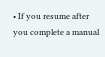• If you resume after you complete a manual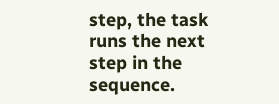step, the task runs the next step in the sequence.